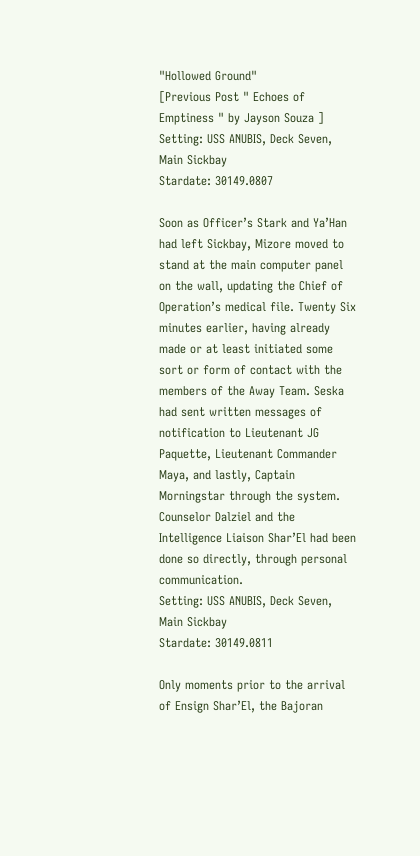"Hollowed Ground"
[Previous Post " Echoes of Emptiness " by Jayson Souza ]
Setting: USS ANUBIS, Deck Seven, Main Sickbay
Stardate: 30149.0807

Soon as Officer’s Stark and Ya’Han had left Sickbay, Mizore moved to stand at the main computer panel on the wall, updating the Chief of Operation’s medical file. Twenty Six minutes earlier, having already made or at least initiated some sort or form of contact with the members of the Away Team. Seska had sent written messages of notification to Lieutenant JG Paquette, Lieutenant Commander Maya, and lastly, Captain Morningstar through the system. Counselor Dalziel and the Intelligence Liaison Shar’El had been done so directly, through personal communication.
Setting: USS ANUBIS, Deck Seven, Main Sickbay
Stardate: 30149.0811

Only moments prior to the arrival of Ensign Shar’El, the Bajoran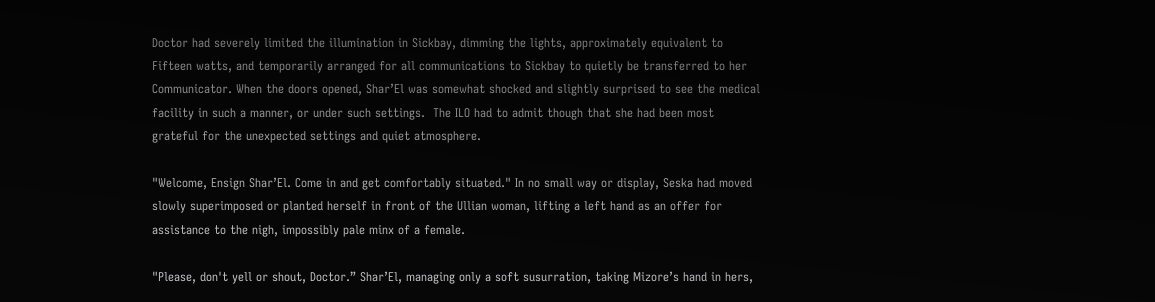Doctor had severely limited the illumination in Sickbay, dimming the lights, approximately equivalent to Fifteen watts, and temporarily arranged for all communications to Sickbay to quietly be transferred to her Communicator. When the doors opened, Shar’El was somewhat shocked and slightly surprised to see the medical facility in such a manner, or under such settings.  The ILO had to admit though that she had been most grateful for the unexpected settings and quiet atmosphere.

"Welcome, Ensign Shar’El. Come in and get comfortably situated." In no small way or display, Seska had moved slowly superimposed or planted herself in front of the Ullian woman, lifting a left hand as an offer for assistance to the nigh, impossibly pale minx of a female.

"Please, don't yell or shout, Doctor.” Shar’El, managing only a soft susurration, taking Mizore’s hand in hers,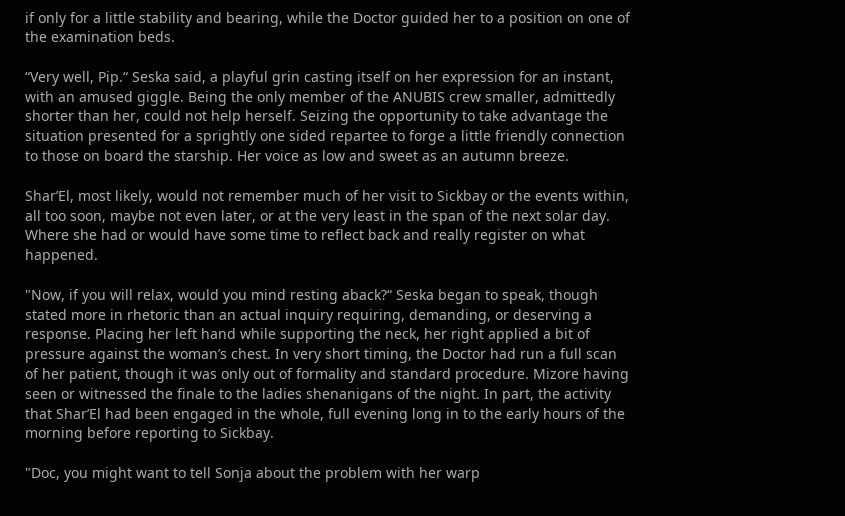if only for a little stability and bearing, while the Doctor guided her to a position on one of the examination beds.

“Very well, Pip.“ Seska said, a playful grin casting itself on her expression for an instant, with an amused giggle. Being the only member of the ANUBIS crew smaller, admittedly shorter than her, could not help herself. Seizing the opportunity to take advantage the situation presented for a sprightly one sided repartee to forge a little friendly connection to those on board the starship. Her voice as low and sweet as an autumn breeze.

Shar’El, most likely, would not remember much of her visit to Sickbay or the events within, all too soon, maybe not even later, or at the very least in the span of the next solar day. Where she had or would have some time to reflect back and really register on what happened.

"Now, if you will relax, would you mind resting aback?“ Seska began to speak, though stated more in rhetoric than an actual inquiry requiring, demanding, or deserving a response. Placing her left hand while supporting the neck, her right applied a bit of pressure against the woman’s chest. In very short timing, the Doctor had run a full scan of her patient, though it was only out of formality and standard procedure. Mizore having seen or witnessed the finale to the ladies shenanigans of the night. In part, the activity that Shar’El had been engaged in the whole, full evening long in to the early hours of the morning before reporting to Sickbay.

"Doc, you might want to tell Sonja about the problem with her warp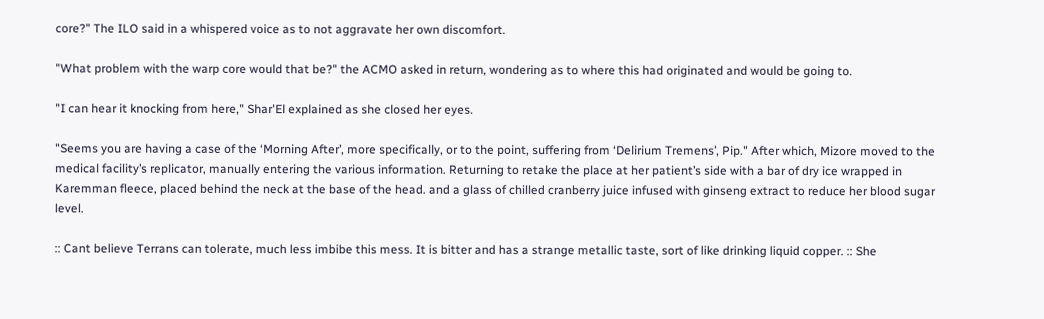core?" The ILO said in a whispered voice as to not aggravate her own discomfort.

"What problem with the warp core would that be?" the ACMO asked in return, wondering as to where this had originated and would be going to.

"I can hear it knocking from here," Shar'El explained as she closed her eyes.

"Seems you are having a case of the ‘Morning After’, more specifically, or to the point, suffering from ‘Delirium Tremens’, Pip." After which, Mizore moved to the medical facility’s replicator, manually entering the various information. Returning to retake the place at her patient’s side with a bar of dry ice wrapped in Karemman fleece, placed behind the neck at the base of the head. and a glass of chilled cranberry juice infused with ginseng extract to reduce her blood sugar level.

:: Cant believe Terrans can tolerate, much less imbibe this mess. It is bitter and has a strange metallic taste, sort of like drinking liquid copper. :: She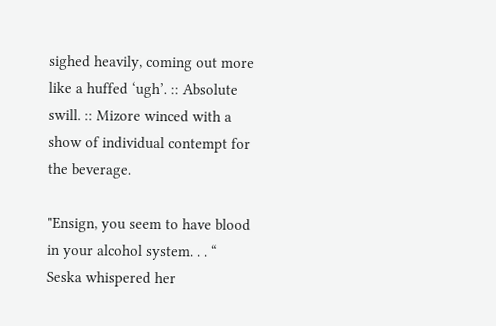sighed heavily, coming out more like a huffed ‘ugh’. :: Absolute swill. :: Mizore winced with a show of individual contempt for the beverage.

"Ensign, you seem to have blood in your alcohol system. . . “ Seska whispered her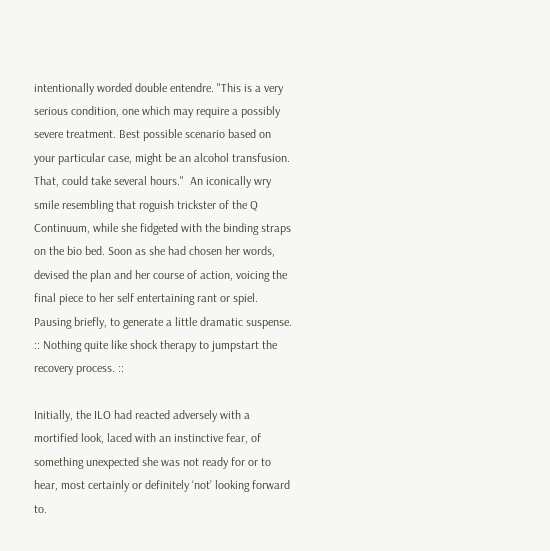intentionally worded double entendre. "This is a very serious condition, one which may require a possibly severe treatment. Best possible scenario based on your particular case, might be an alcohol transfusion. That, could take several hours."  An iconically wry smile resembling that roguish trickster of the Q Continuum, while she fidgeted with the binding straps on the bio bed. Soon as she had chosen her words, devised the plan and her course of action, voicing the final piece to her self entertaining rant or spiel. Pausing briefly, to generate a little dramatic suspense. :: Nothing quite like shock therapy to jumpstart the recovery process. ::

Initially, the ILO had reacted adversely with a mortified look, laced with an instinctive fear, of something unexpected she was not ready for or to hear, most certainly or definitely ‘not’ looking forward to.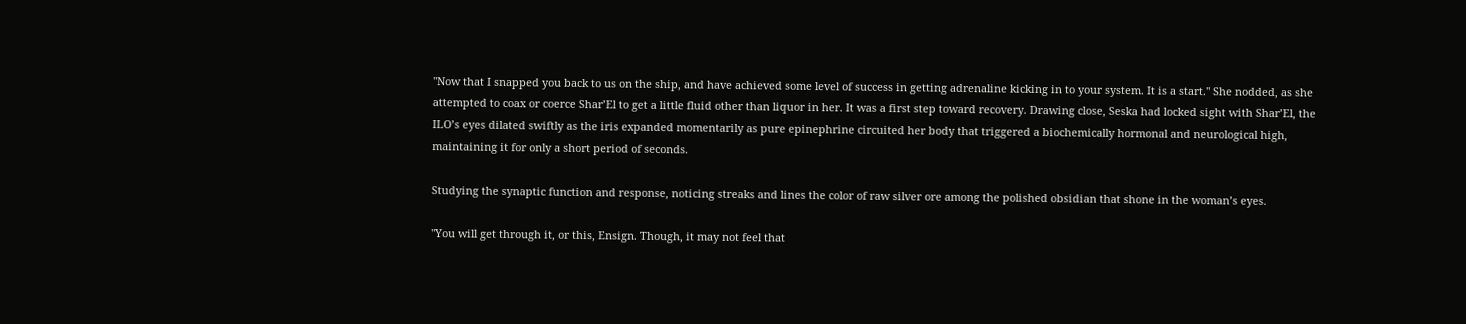"Now that I snapped you back to us on the ship, and have achieved some level of success in getting adrenaline kicking in to your system. It is a start." She nodded, as she attempted to coax or coerce Shar’El to get a little fluid other than liquor in her. It was a first step toward recovery. Drawing close, Seska had locked sight with Shar’El, the ILO’s eyes dilated swiftly as the iris expanded momentarily as pure epinephrine circuited her body that triggered a biochemically hormonal and neurological high, maintaining it for only a short period of seconds.

Studying the synaptic function and response, noticing streaks and lines the color of raw silver ore among the polished obsidian that shone in the woman’s eyes.

"You will get through it, or this, Ensign. Though, it may not feel that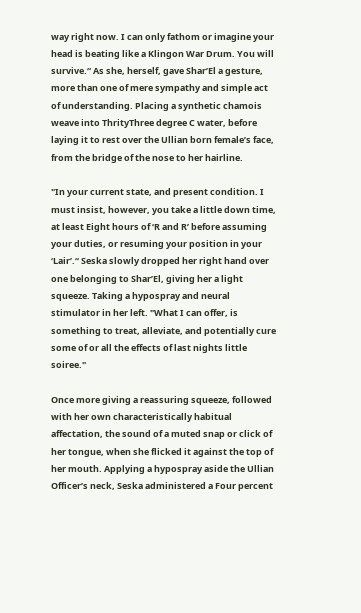way right now. I can only fathom or imagine your head is beating like a Klingon War Drum. You will survive.“ As she, herself, gave Shar’El a gesture, more than one of mere sympathy and simple act of understanding. Placing a synthetic chamois weave into ThrityThree degree C water, before laying it to rest over the Ullian born female’s face, from the bridge of the nose to her hairline.

"In your current state, and present condition. I must insist, however, you take a little down time, at least Eight hours of ‘R and R’ before assuming your duties, or resuming your position in your ‘Lair’.“ Seska slowly dropped her right hand over one belonging to Shar’El, giving her a light squeeze. Taking a hypospray and neural stimulator in her left. "What I can offer, is something to treat, alleviate, and potentially cure some of or all the effects of last nights little soiree."

Once more giving a reassuring squeeze, followed with her own characteristically habitual affectation, the sound of a muted snap or click of her tongue, when she flicked it against the top of her mouth. Applying a hypospray aside the Ullian Officer’s neck, Seska administered a Four percent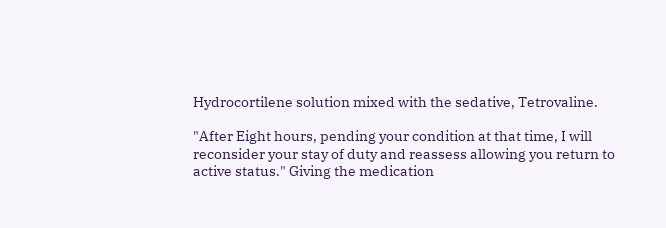Hydrocortilene solution mixed with the sedative, Tetrovaline.

"After Eight hours, pending your condition at that time, I will reconsider your stay of duty and reassess allowing you return to active status." Giving the medication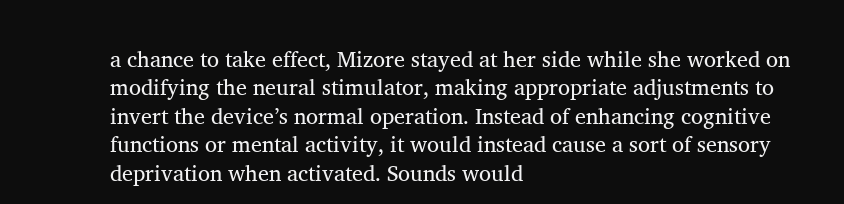a chance to take effect, Mizore stayed at her side while she worked on modifying the neural stimulator, making appropriate adjustments to invert the device’s normal operation. Instead of enhancing cognitive functions or mental activity, it would instead cause a sort of sensory deprivation when activated. Sounds would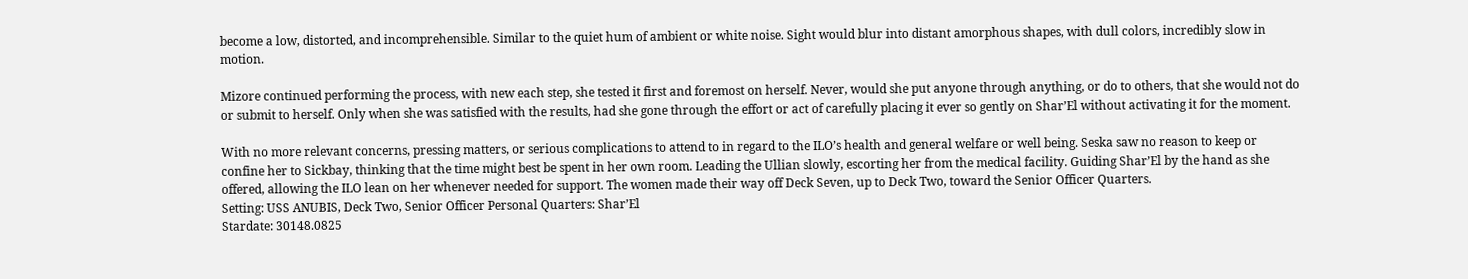become a low, distorted, and incomprehensible. Similar to the quiet hum of ambient or white noise. Sight would blur into distant amorphous shapes, with dull colors, incredibly slow in motion.

Mizore continued performing the process, with new each step, she tested it first and foremost on herself. Never, would she put anyone through anything, or do to others, that she would not do or submit to herself. Only when she was satisfied with the results, had she gone through the effort or act of carefully placing it ever so gently on Shar’El without activating it for the moment.

With no more relevant concerns, pressing matters, or serious complications to attend to in regard to the ILO’s health and general welfare or well being. Seska saw no reason to keep or confine her to Sickbay, thinking that the time might best be spent in her own room. Leading the Ullian slowly, escorting her from the medical facility. Guiding Shar’El by the hand as she offered, allowing the ILO lean on her whenever needed for support. The women made their way off Deck Seven, up to Deck Two, toward the Senior Officer Quarters.
Setting: USS ANUBIS, Deck Two, Senior Officer Personal Quarters: Shar’El
Stardate: 30148.0825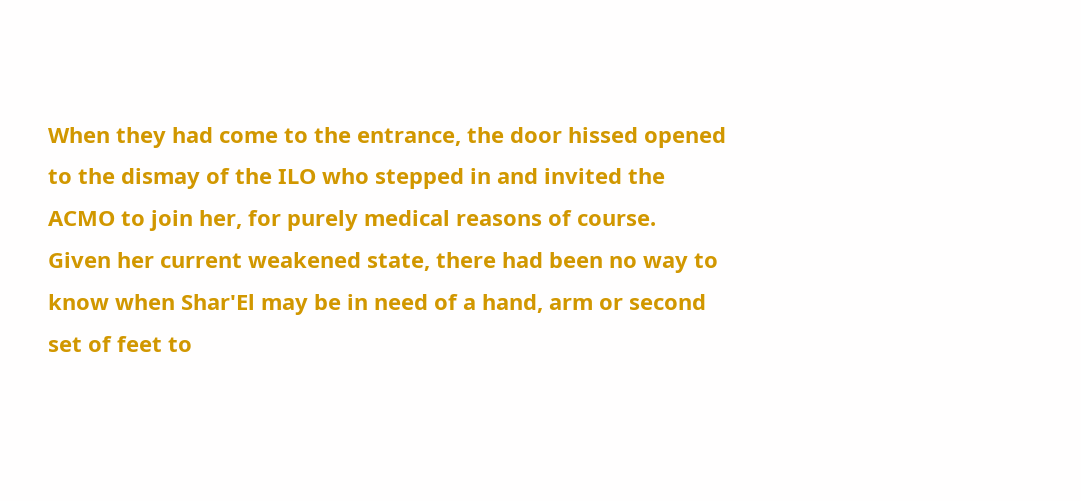When they had come to the entrance, the door hissed opened to the dismay of the ILO who stepped in and invited the ACMO to join her, for purely medical reasons of course.  Given her current weakened state, there had been no way to know when Shar'El may be in need of a hand, arm or second set of feet to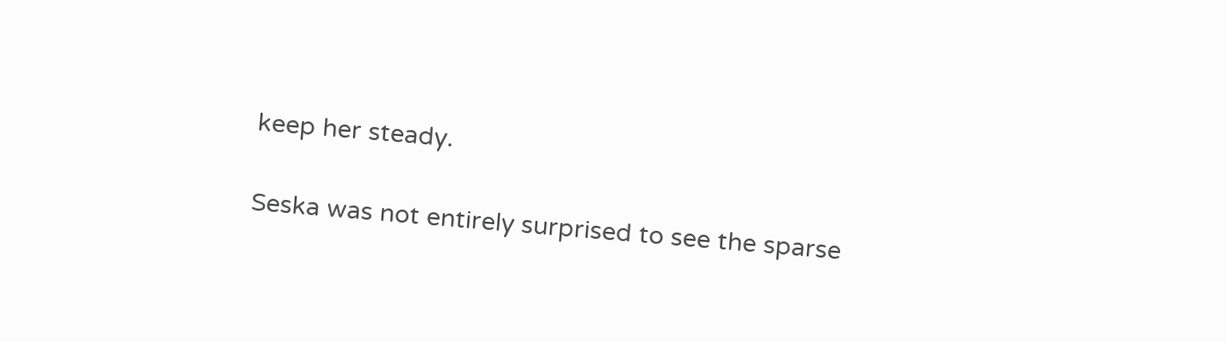keep her steady.

Seska was not entirely surprised to see the sparse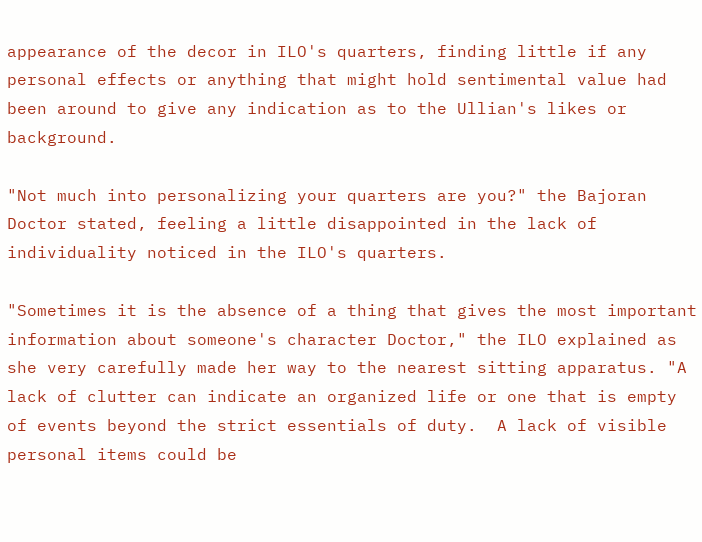appearance of the decor in ILO's quarters, finding little if any personal effects or anything that might hold sentimental value had been around to give any indication as to the Ullian's likes or background.

"Not much into personalizing your quarters are you?" the Bajoran Doctor stated, feeling a little disappointed in the lack of individuality noticed in the ILO's quarters.

"Sometimes it is the absence of a thing that gives the most important information about someone's character Doctor," the ILO explained as she very carefully made her way to the nearest sitting apparatus. "A lack of clutter can indicate an organized life or one that is empty of events beyond the strict essentials of duty.  A lack of visible personal items could be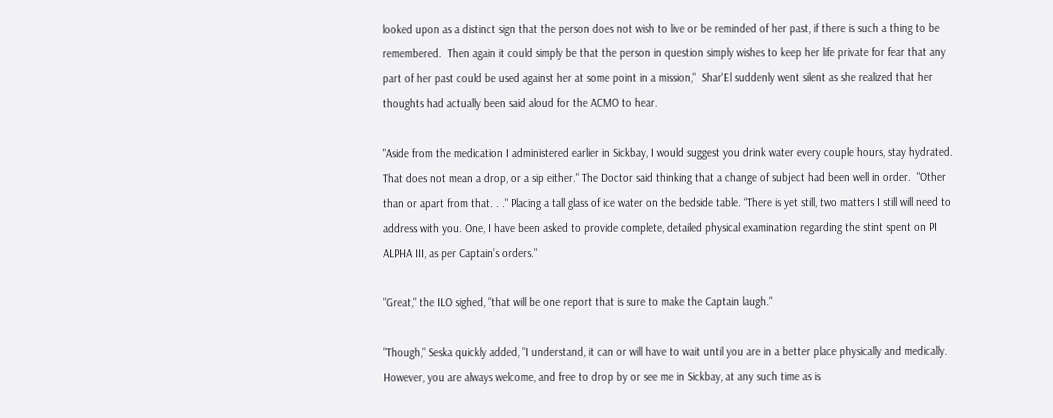looked upon as a distinct sign that the person does not wish to live or be reminded of her past, if there is such a thing to be remembered.  Then again it could simply be that the person in question simply wishes to keep her life private for fear that any part of her past could be used against her at some point in a mission,"  Shar'El suddenly went silent as she realized that her thoughts had actually been said aloud for the ACMO to hear.

"Aside from the medication I administered earlier in Sickbay, I would suggest you drink water every couple hours, stay hydrated. That does not mean a drop, or a sip either." The Doctor said thinking that a change of subject had been well in order.  "Other than or apart from that. . ." Placing a tall glass of ice water on the bedside table. “There is yet still, two matters I still will need to address with you. One, I have been asked to provide complete, detailed physical examination regarding the stint spent on PI ALPHA III, as per Captain’s orders."

"Great," the ILO sighed, "that will be one report that is sure to make the Captain laugh."

"Though," Seska quickly added, "I understand, it can or will have to wait until you are in a better place physically and medically. However, you are always welcome, and free to drop by or see me in Sickbay, at any such time as is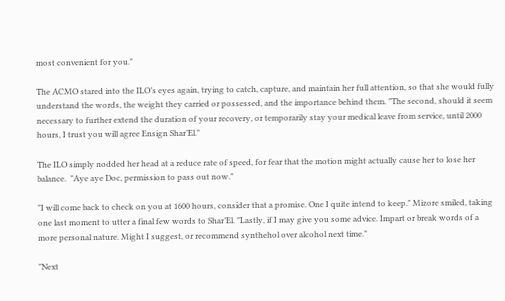most convenient for you."

The ACMO stared into the ILO’s eyes again, trying to catch, capture, and maintain her full attention, so that she would fully understand the words, the weight they carried or possessed, and the importance behind them. "The second, should it seem necessary to further extend the duration of your recovery, or temporarily stay your medical leave from service, until 2000 hours, I trust you will agree Ensign Shar’El."

The ILO simply nodded her head at a reduce rate of speed, for fear that the motion might actually cause her to lose her balance.  "Aye aye Doc, permission to pass out now."

"I will come back to check on you at 1600 hours, consider that a promise. One I quite intend to keep." Mizore smiled, taking one last moment to utter a final few words to Shar’El. "Lastly, if I may give you some advice. Impart or break words of a more personal nature. Might I suggest, or recommend synthehol over alcohol next time."

"Next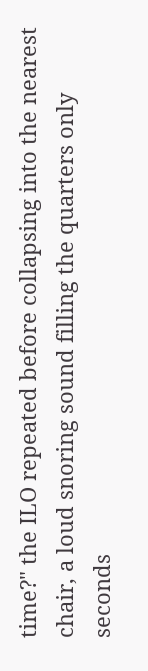time?" the ILO repeated before collapsing into the nearest chair, a loud snoring sound filling the quarters only seconds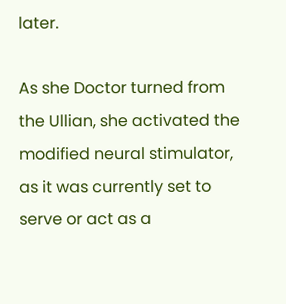later.

As she Doctor turned from the Ullian, she activated the modified neural stimulator, as it was currently set to serve or act as a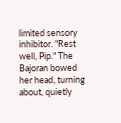limited sensory inhibitor. "Rest well, Pip." The Bajoran bowed her head, turning about, quietly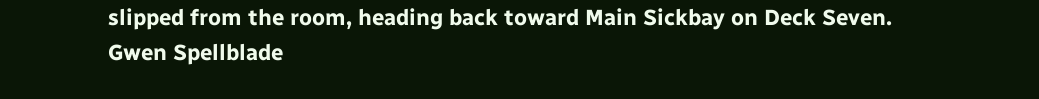slipped from the room, heading back toward Main Sickbay on Deck Seven.
Gwen Spellblade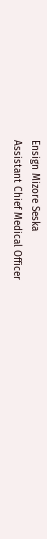Ensign Mizore Seska
Assistant Chief Medical Officer